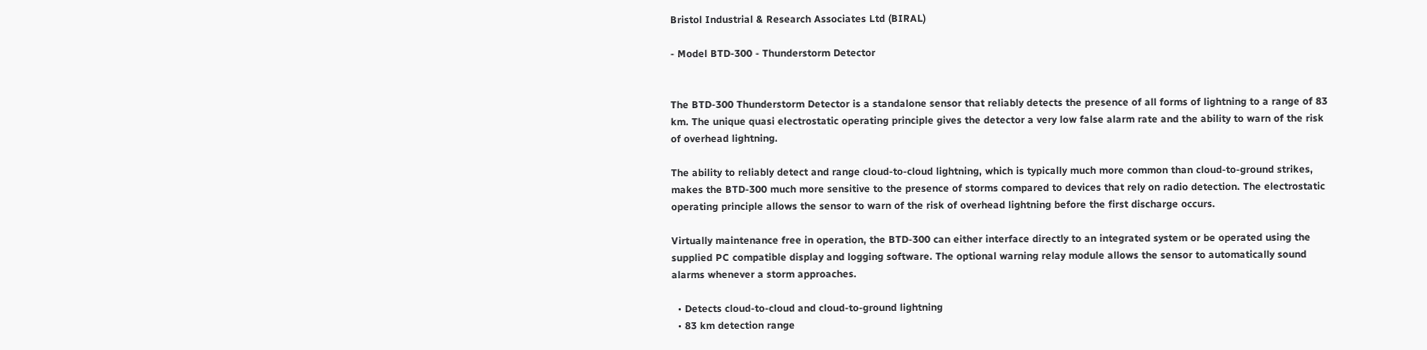Bristol Industrial & Research Associates Ltd (BIRAL)

- Model BTD-300 - Thunderstorm Detector


The BTD-300 Thunderstorm Detector is a standalone sensor that reliably detects the presence of all forms of lightning to a range of 83 km. The unique quasi electrostatic operating principle gives the detector a very low false alarm rate and the ability to warn of the risk of overhead lightning.

The ability to reliably detect and range cloud-to-cloud lightning, which is typically much more common than cloud-to-ground strikes, makes the BTD-300 much more sensitive to the presence of storms compared to devices that rely on radio detection. The electrostatic operating principle allows the sensor to warn of the risk of overhead lightning before the first discharge occurs.

Virtually maintenance free in operation, the BTD-300 can either interface directly to an integrated system or be operated using the supplied PC compatible display and logging software. The optional warning relay module allows the sensor to automatically sound alarms whenever a storm approaches.

  • Detects cloud-to-cloud and cloud-to-ground lightning
  • 83 km detection range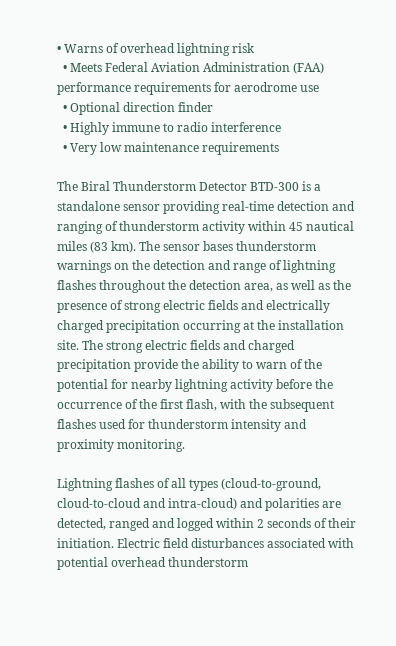• Warns of overhead lightning risk
  • Meets Federal Aviation Administration (FAA) performance requirements for aerodrome use
  • Optional direction finder
  • Highly immune to radio interference
  • Very low maintenance requirements

The Biral Thunderstorm Detector BTD-300 is a standalone sensor providing real-time detection and ranging of thunderstorm activity within 45 nautical miles (83 km). The sensor bases thunderstorm warnings on the detection and range of lightning flashes throughout the detection area, as well as the presence of strong electric fields and electrically charged precipitation occurring at the installation site. The strong electric fields and charged precipitation provide the ability to warn of the potential for nearby lightning activity before the occurrence of the first flash, with the subsequent flashes used for thunderstorm intensity and proximity monitoring.

Lightning flashes of all types (cloud-to-ground, cloud-to-cloud and intra-cloud) and polarities are detected, ranged and logged within 2 seconds of their initiation. Electric field disturbances associated with potential overhead thunderstorm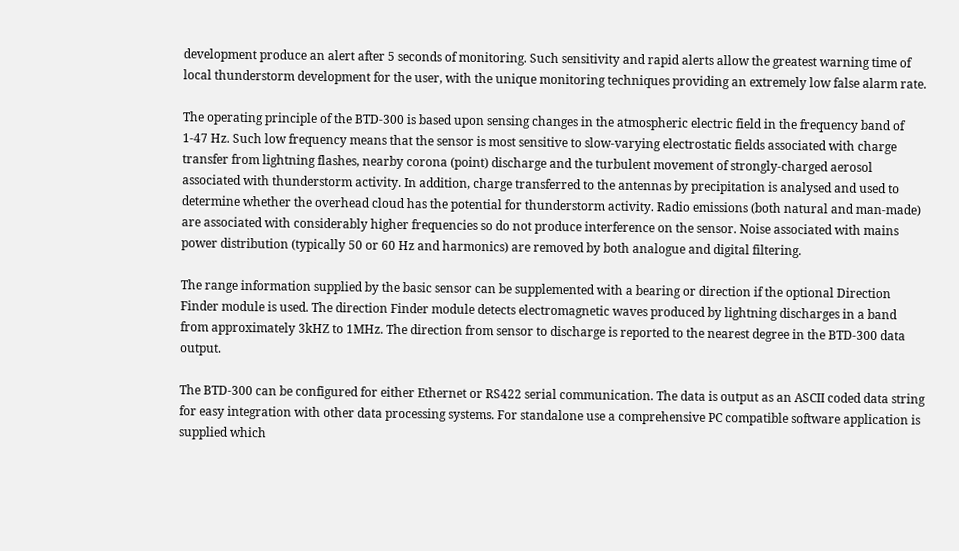development produce an alert after 5 seconds of monitoring. Such sensitivity and rapid alerts allow the greatest warning time of local thunderstorm development for the user, with the unique monitoring techniques providing an extremely low false alarm rate.

The operating principle of the BTD-300 is based upon sensing changes in the atmospheric electric field in the frequency band of 1-47 Hz. Such low frequency means that the sensor is most sensitive to slow-varying electrostatic fields associated with charge transfer from lightning flashes, nearby corona (point) discharge and the turbulent movement of strongly-charged aerosol associated with thunderstorm activity. In addition, charge transferred to the antennas by precipitation is analysed and used to determine whether the overhead cloud has the potential for thunderstorm activity. Radio emissions (both natural and man-made) are associated with considerably higher frequencies so do not produce interference on the sensor. Noise associated with mains power distribution (typically 50 or 60 Hz and harmonics) are removed by both analogue and digital filtering.

The range information supplied by the basic sensor can be supplemented with a bearing or direction if the optional Direction Finder module is used. The direction Finder module detects electromagnetic waves produced by lightning discharges in a band from approximately 3kHZ to 1MHz. The direction from sensor to discharge is reported to the nearest degree in the BTD-300 data output.

The BTD-300 can be configured for either Ethernet or RS422 serial communication. The data is output as an ASCII coded data string for easy integration with other data processing systems. For standalone use a comprehensive PC compatible software application is supplied which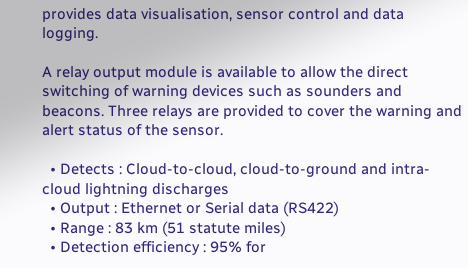provides data visualisation, sensor control and data logging.

A relay output module is available to allow the direct switching of warning devices such as sounders and beacons. Three relays are provided to cover the warning and alert status of the sensor.

  • Detects : Cloud-to-cloud, cloud-to-ground and intra-cloud lightning discharges
  • Output : Ethernet or Serial data (RS422)
  • Range : 83 km (51 statute miles)
  • Detection efficiency : 95% for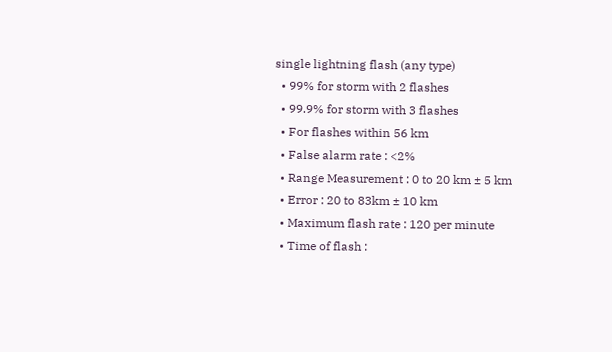single lightning flash (any type)
  • 99% for storm with 2 flashes
  • 99.9% for storm with 3 flashes
  • For flashes within 56 km
  • False alarm rate : <2%
  • Range Measurement : 0 to 20 km ± 5 km
  • Error : 20 to 83km ± 10 km
  • Maximum flash rate : 120 per minute
  • Time of flash :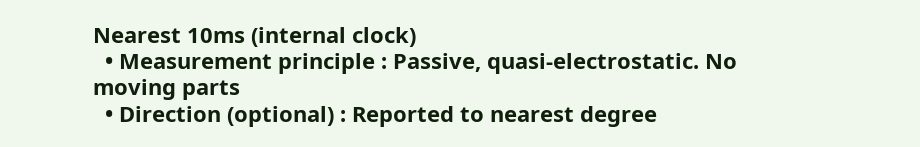Nearest 10ms (internal clock)
  • Measurement principle : Passive, quasi-electrostatic. No moving parts
  • Direction (optional) : Reported to nearest degree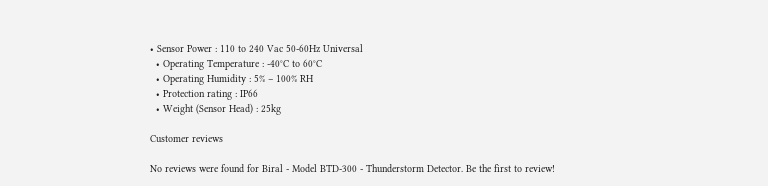• Sensor Power : 110 to 240 Vac 50-60Hz Universal
  • Operating Temperature : -40°C to 60°C
  • Operating Humidity : 5% – 100% RH
  • Protection rating : IP66
  • Weight (Sensor Head) : 25kg

Customer reviews

No reviews were found for Biral - Model BTD-300 - Thunderstorm Detector. Be the first to review!